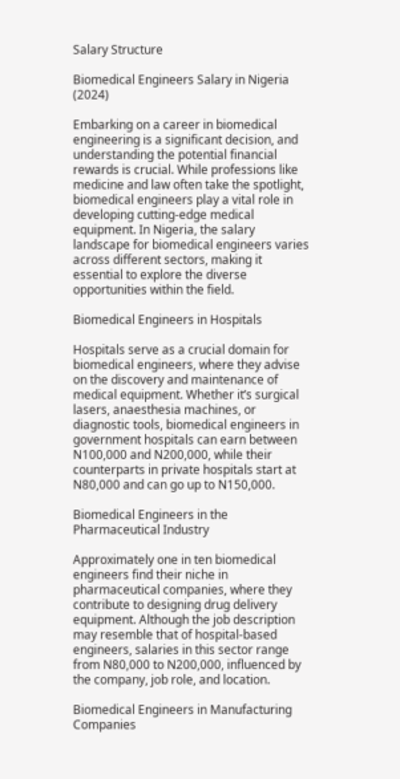Salary Structure

Biomedical Engineers Salary in Nigeria (2024)

Embarking on a career in biomedical engineering is a significant decision, and understanding the potential financial rewards is crucial. While professions like medicine and law often take the spotlight, biomedical engineers play a vital role in developing cutting-edge medical equipment. In Nigeria, the salary landscape for biomedical engineers varies across different sectors, making it essential to explore the diverse opportunities within the field.

Biomedical Engineers in Hospitals

Hospitals serve as a crucial domain for biomedical engineers, where they advise on the discovery and maintenance of medical equipment. Whether it’s surgical lasers, anaesthesia machines, or diagnostic tools, biomedical engineers in government hospitals can earn between N100,000 and N200,000, while their counterparts in private hospitals start at N80,000 and can go up to N150,000.

Biomedical Engineers in the Pharmaceutical Industry

Approximately one in ten biomedical engineers find their niche in pharmaceutical companies, where they contribute to designing drug delivery equipment. Although the job description may resemble that of hospital-based engineers, salaries in this sector range from N80,000 to N200,000, influenced by the company, job role, and location.

Biomedical Engineers in Manufacturing Companies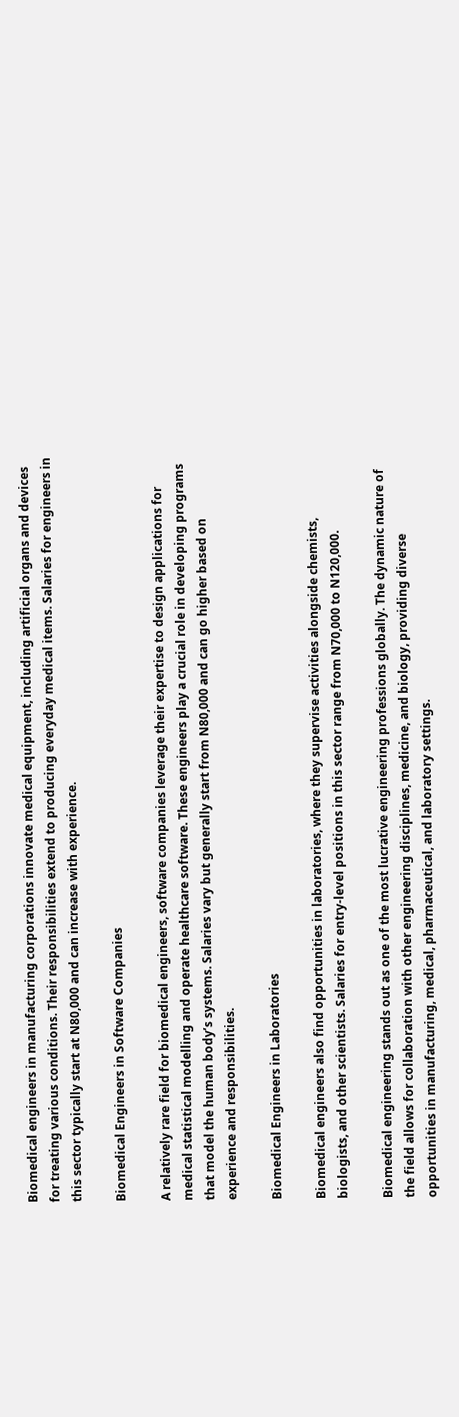Biomedical engineers in manufacturing corporations innovate medical equipment, including artificial organs and devices for treating various conditions. Their responsibilities extend to producing everyday medical items. Salaries for engineers in this sector typically start at N80,000 and can increase with experience.

Biomedical Engineers in Software Companies

A relatively rare field for biomedical engineers, software companies leverage their expertise to design applications for medical statistical modelling and operate healthcare software. These engineers play a crucial role in developing programs that model the human body’s systems. Salaries vary but generally start from N80,000 and can go higher based on experience and responsibilities.

Biomedical Engineers in Laboratories

Biomedical engineers also find opportunities in laboratories, where they supervise activities alongside chemists, biologists, and other scientists. Salaries for entry-level positions in this sector range from N70,000 to N120,000.

Biomedical engineering stands out as one of the most lucrative engineering professions globally. The dynamic nature of the field allows for collaboration with other engineering disciplines, medicine, and biology, providing diverse opportunities in manufacturing, medical, pharmaceutical, and laboratory settings.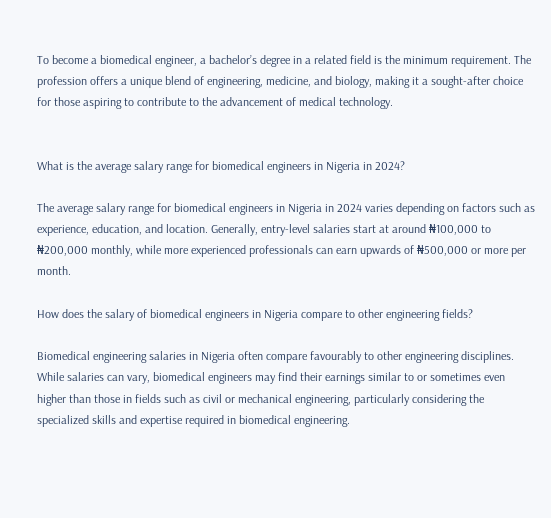To become a biomedical engineer, a bachelor’s degree in a related field is the minimum requirement. The profession offers a unique blend of engineering, medicine, and biology, making it a sought-after choice for those aspiring to contribute to the advancement of medical technology.


What is the average salary range for biomedical engineers in Nigeria in 2024?

The average salary range for biomedical engineers in Nigeria in 2024 varies depending on factors such as experience, education, and location. Generally, entry-level salaries start at around ₦100,000 to ₦200,000 monthly, while more experienced professionals can earn upwards of ₦500,000 or more per month.

How does the salary of biomedical engineers in Nigeria compare to other engineering fields?

Biomedical engineering salaries in Nigeria often compare favourably to other engineering disciplines. While salaries can vary, biomedical engineers may find their earnings similar to or sometimes even higher than those in fields such as civil or mechanical engineering, particularly considering the specialized skills and expertise required in biomedical engineering.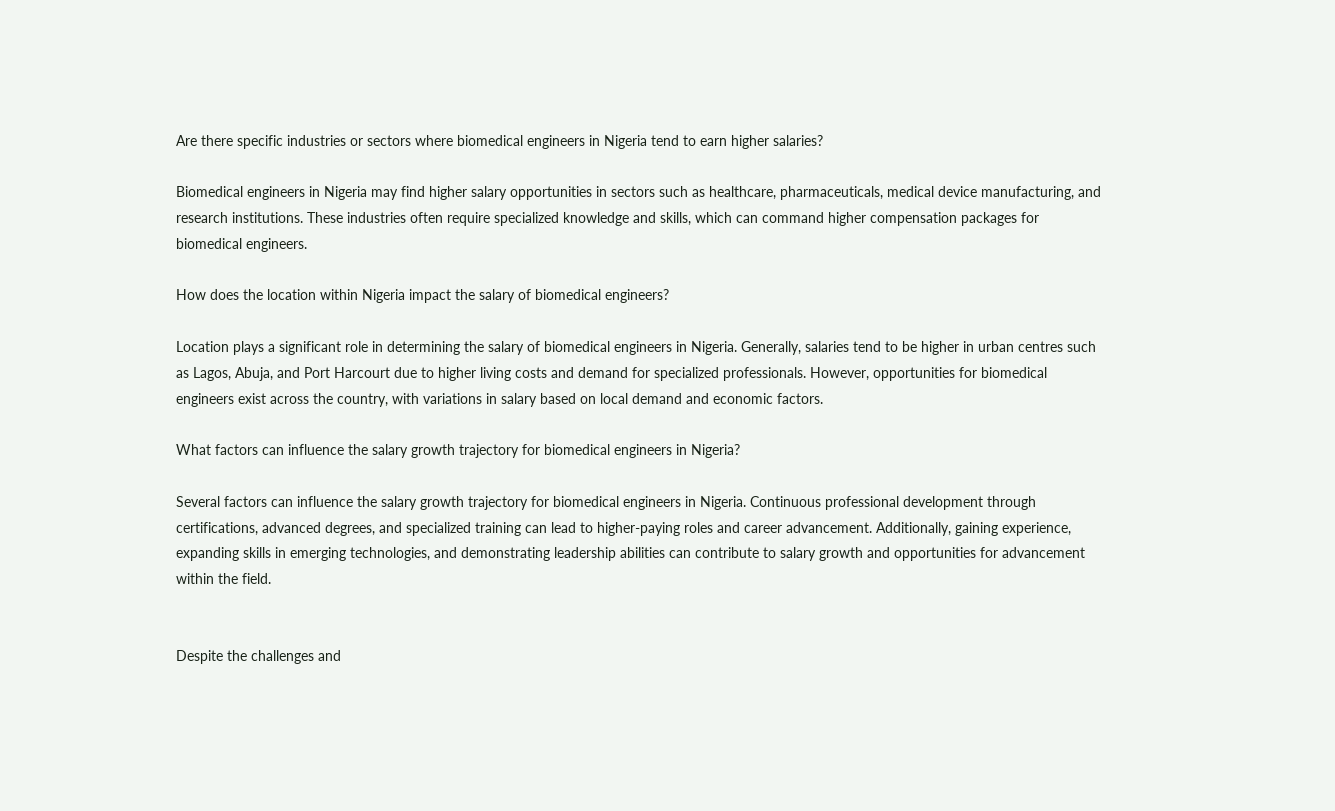Are there specific industries or sectors where biomedical engineers in Nigeria tend to earn higher salaries?

Biomedical engineers in Nigeria may find higher salary opportunities in sectors such as healthcare, pharmaceuticals, medical device manufacturing, and research institutions. These industries often require specialized knowledge and skills, which can command higher compensation packages for biomedical engineers.

How does the location within Nigeria impact the salary of biomedical engineers?

Location plays a significant role in determining the salary of biomedical engineers in Nigeria. Generally, salaries tend to be higher in urban centres such as Lagos, Abuja, and Port Harcourt due to higher living costs and demand for specialized professionals. However, opportunities for biomedical engineers exist across the country, with variations in salary based on local demand and economic factors.

What factors can influence the salary growth trajectory for biomedical engineers in Nigeria?

Several factors can influence the salary growth trajectory for biomedical engineers in Nigeria. Continuous professional development through certifications, advanced degrees, and specialized training can lead to higher-paying roles and career advancement. Additionally, gaining experience, expanding skills in emerging technologies, and demonstrating leadership abilities can contribute to salary growth and opportunities for advancement within the field.


Despite the challenges and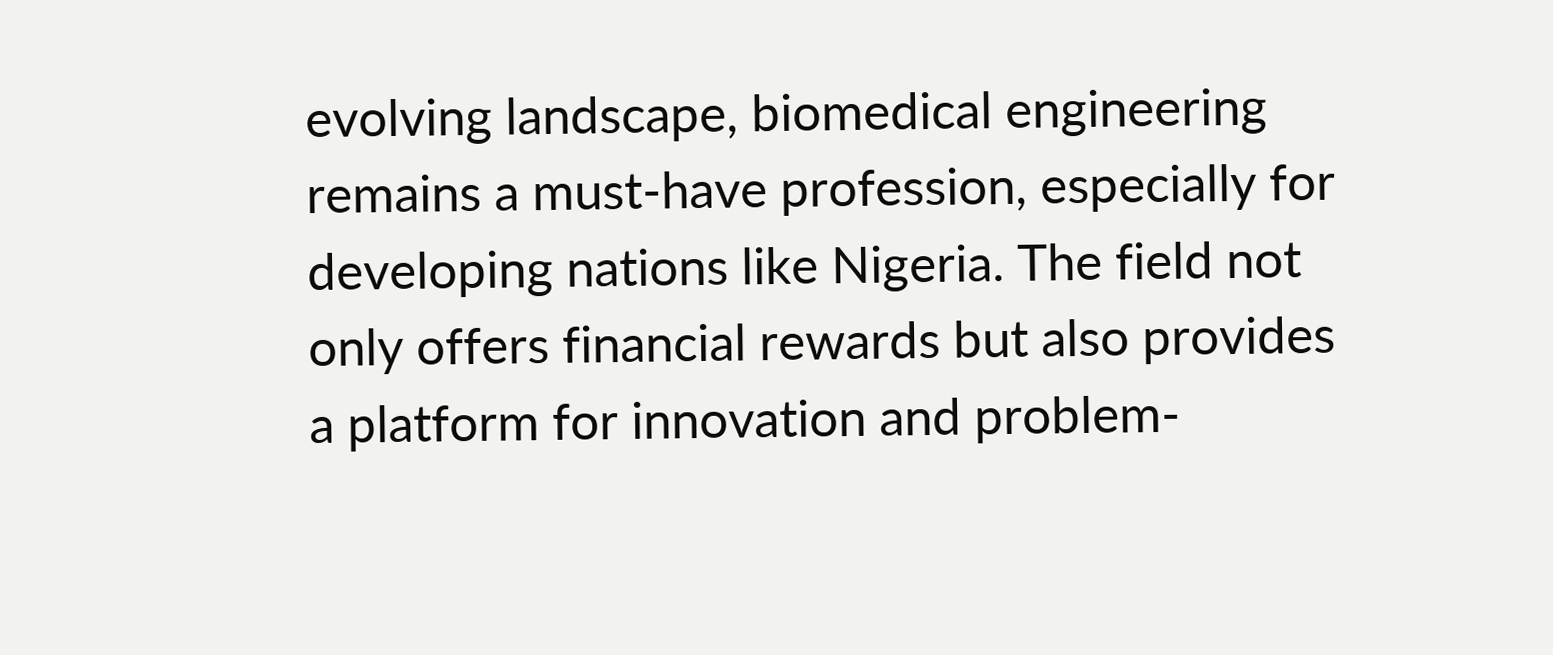evolving landscape, biomedical engineering remains a must-have profession, especially for developing nations like Nigeria. The field not only offers financial rewards but also provides a platform for innovation and problem-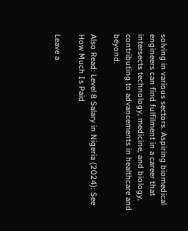solving in various sectors. Aspiring biomedical engineers can find fulfilment in a career that intersects technology, medicine, and biology, contributing to advancements in healthcare and beyond.

Also Read: Level 8 Salary in Nigeria (2024): See How Much Is Paid

Leave a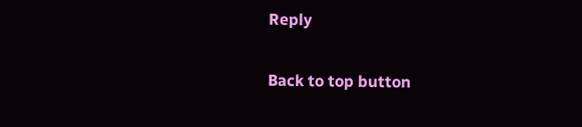Reply

Back to top button